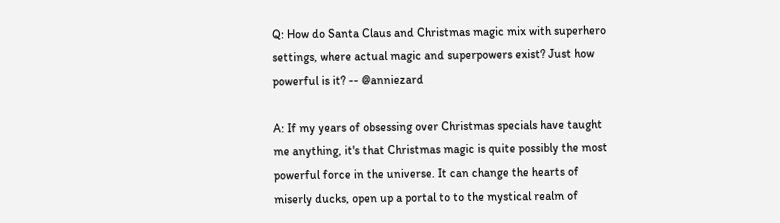Q: How do Santa Claus and Christmas magic mix with superhero settings, where actual magic and superpowers exist? Just how powerful is it? -- @anniezard

A: If my years of obsessing over Christmas specials have taught me anything, it's that Christmas magic is quite possibly the most powerful force in the universe. It can change the hearts of miserly ducks, open up a portal to to the mystical realm of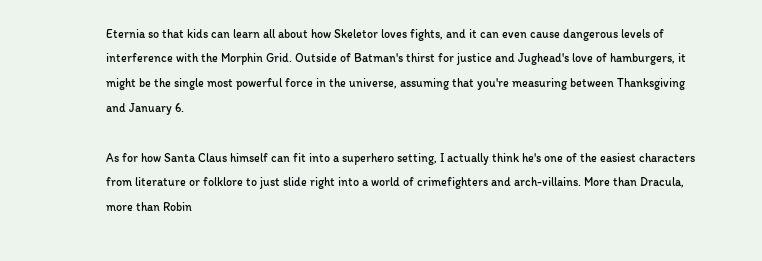Eternia so that kids can learn all about how Skeletor loves fights, and it can even cause dangerous levels of interference with the Morphin Grid. Outside of Batman's thirst for justice and Jughead's love of hamburgers, it might be the single most powerful force in the universe, assuming that you're measuring between Thanksgiving and January 6.

As for how Santa Claus himself can fit into a superhero setting, I actually think he's one of the easiest characters from literature or folklore to just slide right into a world of crimefighters and arch-villains. More than Dracula, more than Robin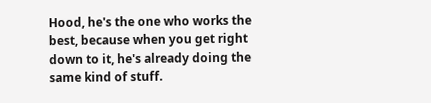Hood, he's the one who works the best, because when you get right down to it, he's already doing the same kind of stuff.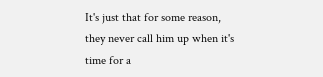It's just that for some reason, they never call him up when it's time for a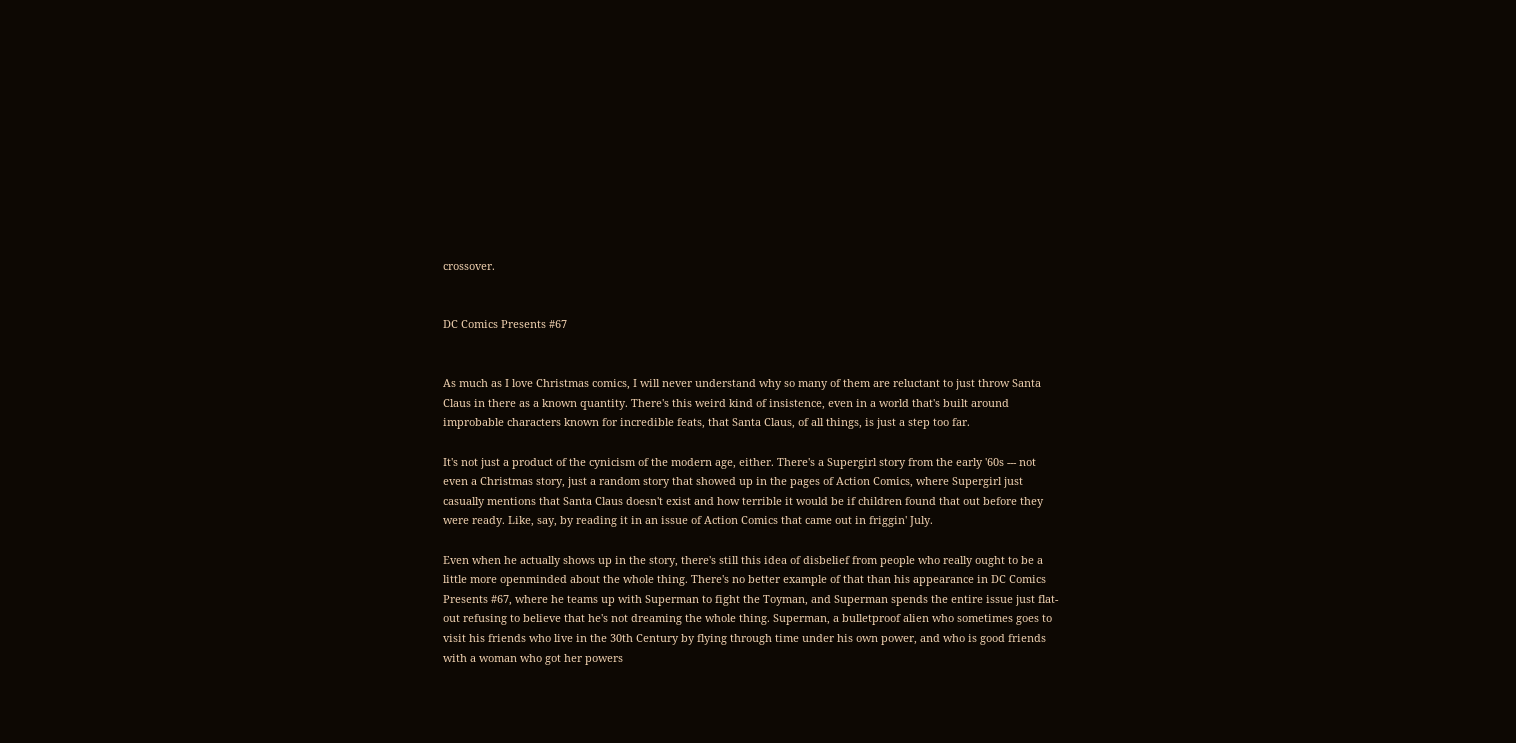crossover.


DC Comics Presents #67


As much as I love Christmas comics, I will never understand why so many of them are reluctant to just throw Santa Claus in there as a known quantity. There's this weird kind of insistence, even in a world that's built around improbable characters known for incredible feats, that Santa Claus, of all things, is just a step too far.

It's not just a product of the cynicism of the modern age, either. There's a Supergirl story from the early '60s --- not even a Christmas story, just a random story that showed up in the pages of Action Comics, where Supergirl just casually mentions that Santa Claus doesn't exist and how terrible it would be if children found that out before they were ready. Like, say, by reading it in an issue of Action Comics that came out in friggin' July.

Even when he actually shows up in the story, there's still this idea of disbelief from people who really ought to be a little more openminded about the whole thing. There's no better example of that than his appearance in DC Comics Presents #67, where he teams up with Superman to fight the Toyman, and Superman spends the entire issue just flat-out refusing to believe that he's not dreaming the whole thing. Superman, a bulletproof alien who sometimes goes to visit his friends who live in the 30th Century by flying through time under his own power, and who is good friends with a woman who got her powers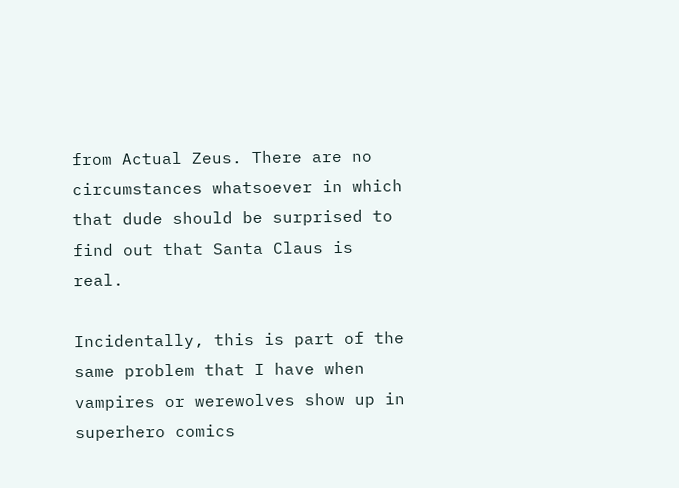from Actual Zeus. There are no circumstances whatsoever in which that dude should be surprised to find out that Santa Claus is real.

Incidentally, this is part of the same problem that I have when vampires or werewolves show up in superhero comics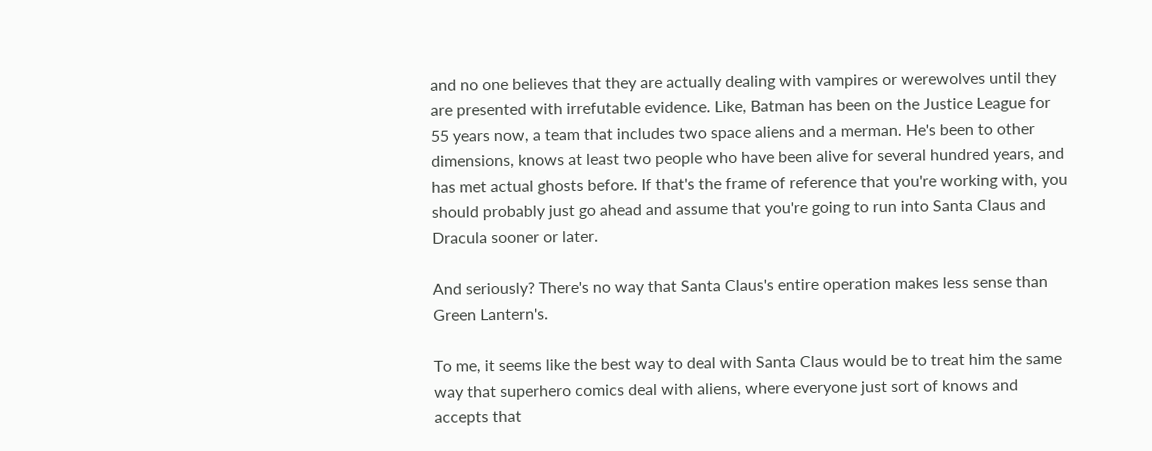and no one believes that they are actually dealing with vampires or werewolves until they are presented with irrefutable evidence. Like, Batman has been on the Justice League for 55 years now, a team that includes two space aliens and a merman. He's been to other dimensions, knows at least two people who have been alive for several hundred years, and has met actual ghosts before. If that's the frame of reference that you're working with, you should probably just go ahead and assume that you're going to run into Santa Claus and Dracula sooner or later.

And seriously? There's no way that Santa Claus's entire operation makes less sense than Green Lantern's.

To me, it seems like the best way to deal with Santa Claus would be to treat him the same way that superhero comics deal with aliens, where everyone just sort of knows and accepts that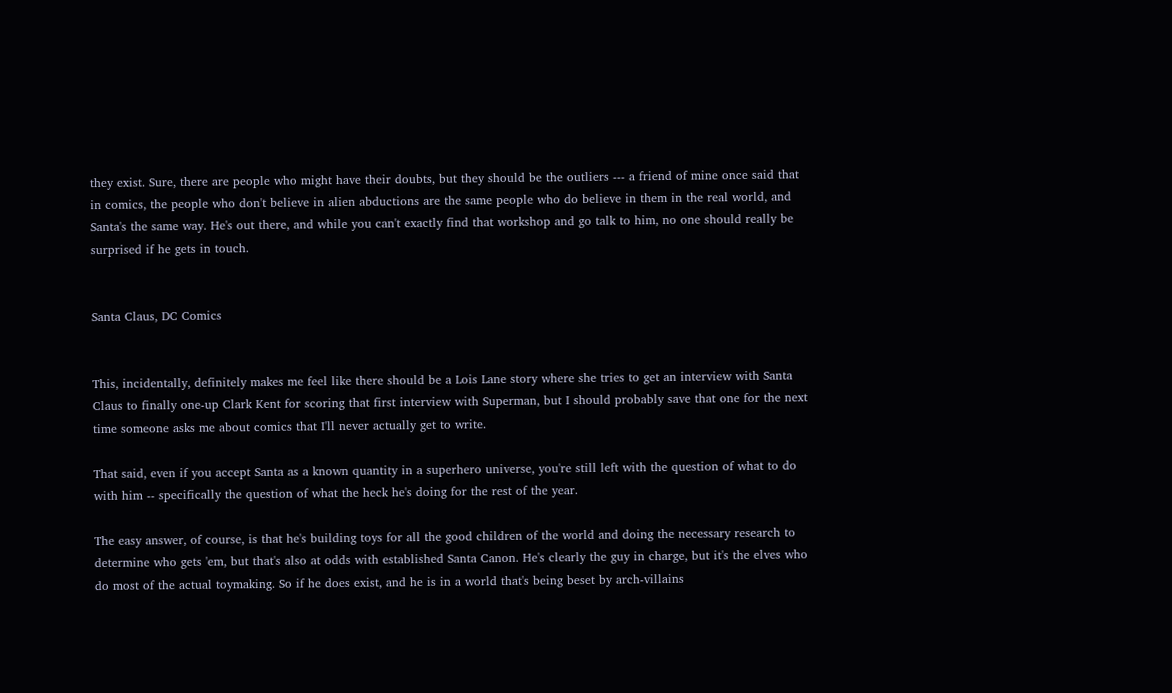they exist. Sure, there are people who might have their doubts, but they should be the outliers --- a friend of mine once said that in comics, the people who don't believe in alien abductions are the same people who do believe in them in the real world, and Santa's the same way. He's out there, and while you can't exactly find that workshop and go talk to him, no one should really be surprised if he gets in touch.


Santa Claus, DC Comics


This, incidentally, definitely makes me feel like there should be a Lois Lane story where she tries to get an interview with Santa Claus to finally one-up Clark Kent for scoring that first interview with Superman, but I should probably save that one for the next time someone asks me about comics that I'll never actually get to write.

That said, even if you accept Santa as a known quantity in a superhero universe, you're still left with the question of what to do with him -- specifically the question of what the heck he's doing for the rest of the year.

The easy answer, of course, is that he's building toys for all the good children of the world and doing the necessary research to determine who gets 'em, but that's also at odds with established Santa Canon. He's clearly the guy in charge, but it's the elves who do most of the actual toymaking. So if he does exist, and he is in a world that's being beset by arch-villains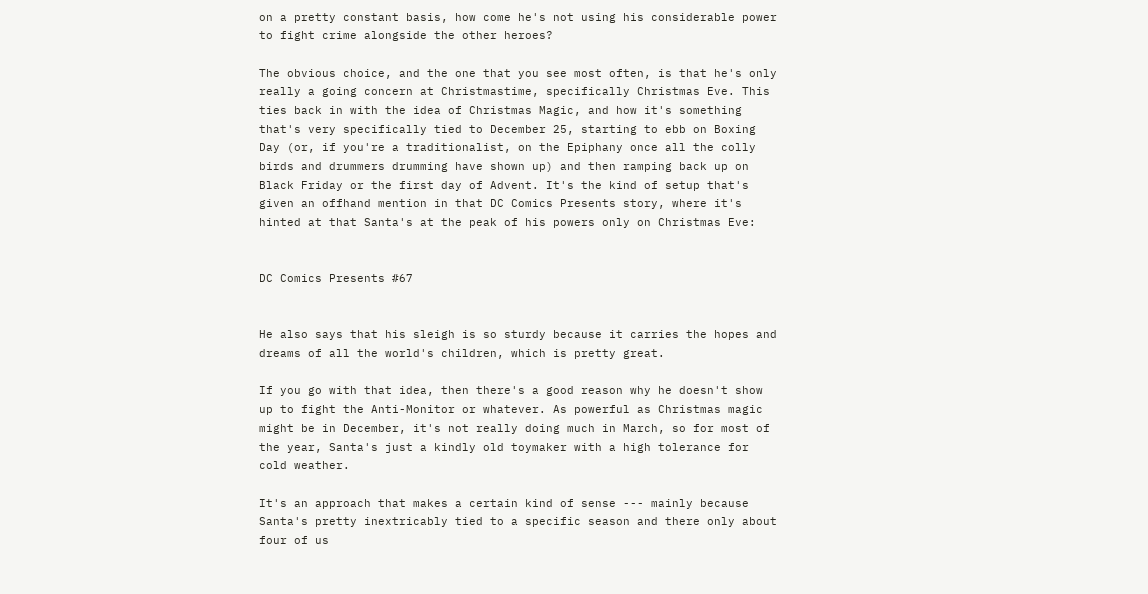on a pretty constant basis, how come he's not using his considerable power to fight crime alongside the other heroes?

The obvious choice, and the one that you see most often, is that he's only really a going concern at Christmastime, specifically Christmas Eve. This ties back in with the idea of Christmas Magic, and how it's something that's very specifically tied to December 25, starting to ebb on Boxing Day (or, if you're a traditionalist, on the Epiphany once all the colly birds and drummers drumming have shown up) and then ramping back up on Black Friday or the first day of Advent. It's the kind of setup that's given an offhand mention in that DC Comics Presents story, where it's hinted at that Santa's at the peak of his powers only on Christmas Eve:


DC Comics Presents #67


He also says that his sleigh is so sturdy because it carries the hopes and dreams of all the world's children, which is pretty great.

If you go with that idea, then there's a good reason why he doesn't show up to fight the Anti-Monitor or whatever. As powerful as Christmas magic might be in December, it's not really doing much in March, so for most of the year, Santa's just a kindly old toymaker with a high tolerance for cold weather.

It's an approach that makes a certain kind of sense --- mainly because Santa's pretty inextricably tied to a specific season and there only about four of us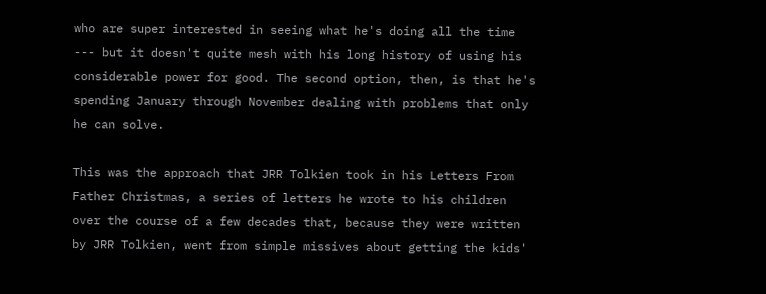who are super interested in seeing what he's doing all the time --- but it doesn't quite mesh with his long history of using his considerable power for good. The second option, then, is that he's spending January through November dealing with problems that only he can solve.

This was the approach that JRR Tolkien took in his Letters From Father Christmas, a series of letters he wrote to his children over the course of a few decades that, because they were written by JRR Tolkien, went from simple missives about getting the kids'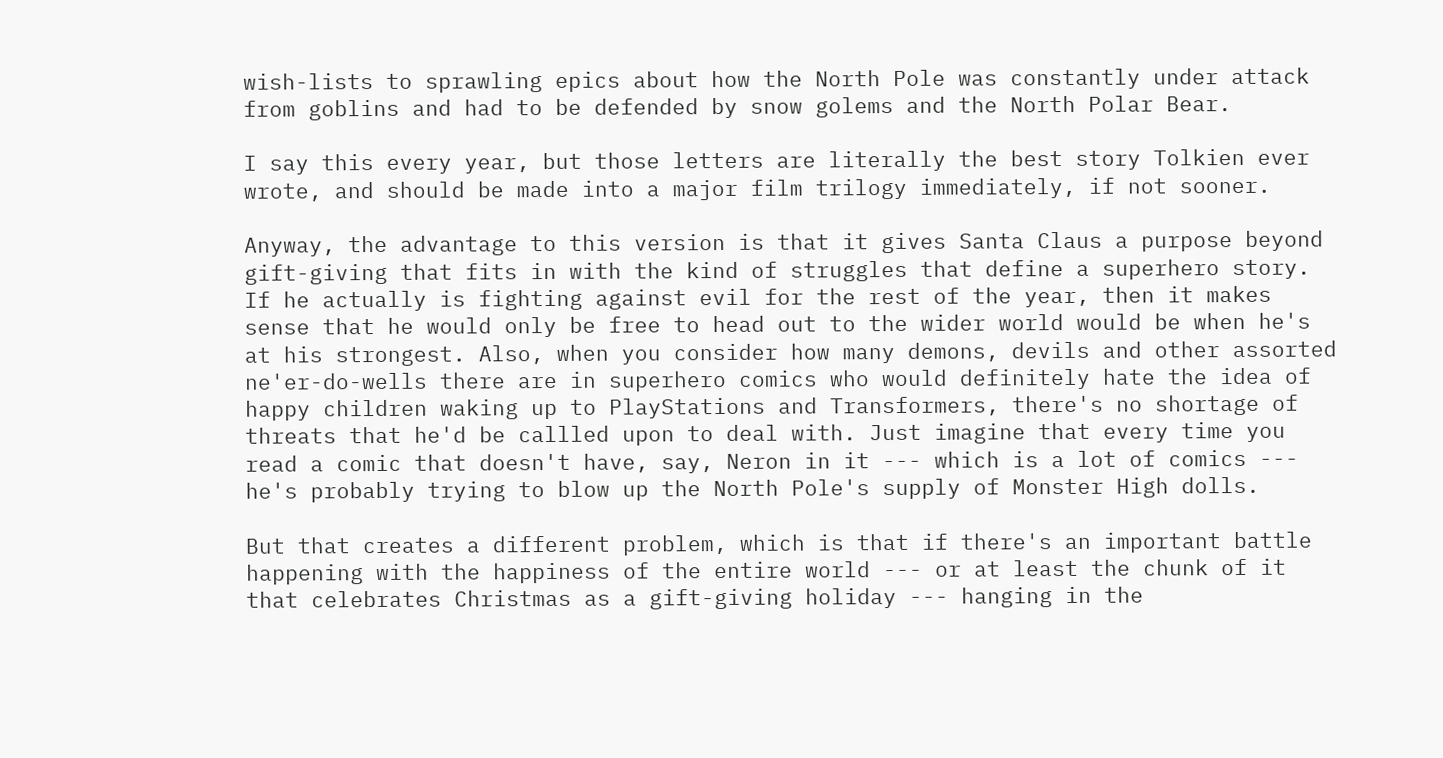wish-lists to sprawling epics about how the North Pole was constantly under attack from goblins and had to be defended by snow golems and the North Polar Bear.

I say this every year, but those letters are literally the best story Tolkien ever wrote, and should be made into a major film trilogy immediately, if not sooner.

Anyway, the advantage to this version is that it gives Santa Claus a purpose beyond gift-giving that fits in with the kind of struggles that define a superhero story. If he actually is fighting against evil for the rest of the year, then it makes sense that he would only be free to head out to the wider world would be when he's at his strongest. Also, when you consider how many demons, devils and other assorted ne'er-do-wells there are in superhero comics who would definitely hate the idea of happy children waking up to PlayStations and Transformers, there's no shortage of threats that he'd be callled upon to deal with. Just imagine that every time you read a comic that doesn't have, say, Neron in it --- which is a lot of comics --- he's probably trying to blow up the North Pole's supply of Monster High dolls.

But that creates a different problem, which is that if there's an important battle happening with the happiness of the entire world --- or at least the chunk of it that celebrates Christmas as a gift-giving holiday --- hanging in the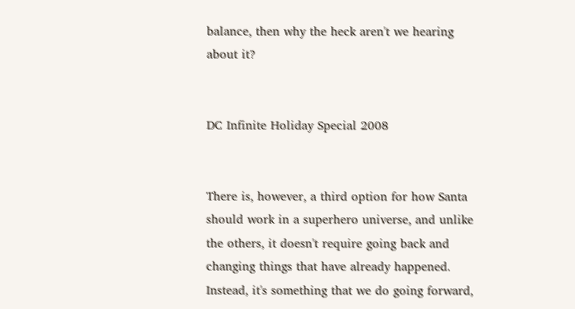balance, then why the heck aren't we hearing about it?


DC Infinite Holiday Special 2008


There is, however, a third option for how Santa should work in a superhero universe, and unlike the others, it doesn't require going back and changing things that have already happened. Instead, it's something that we do going forward,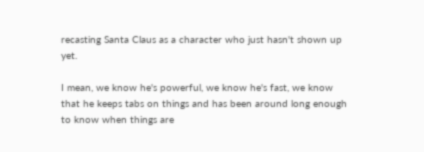recasting Santa Claus as a character who just hasn't shown up yet.

I mean, we know he's powerful, we know he's fast, we know that he keeps tabs on things and has been around long enough to know when things are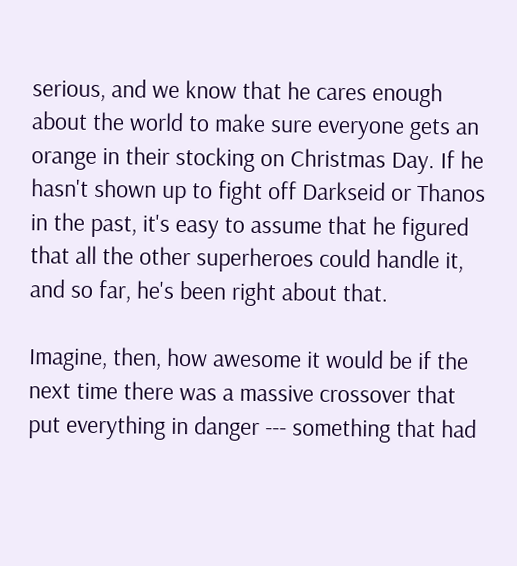serious, and we know that he cares enough about the world to make sure everyone gets an orange in their stocking on Christmas Day. If he hasn't shown up to fight off Darkseid or Thanos in the past, it's easy to assume that he figured that all the other superheroes could handle it, and so far, he's been right about that.

Imagine, then, how awesome it would be if the next time there was a massive crossover that put everything in danger --- something that had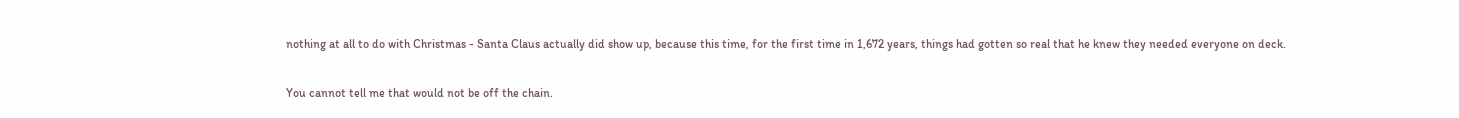nothing at all to do with Christmas - Santa Claus actually did show up, because this time, for the first time in 1,672 years, things had gotten so real that he knew they needed everyone on deck.

You cannot tell me that would not be off the chain.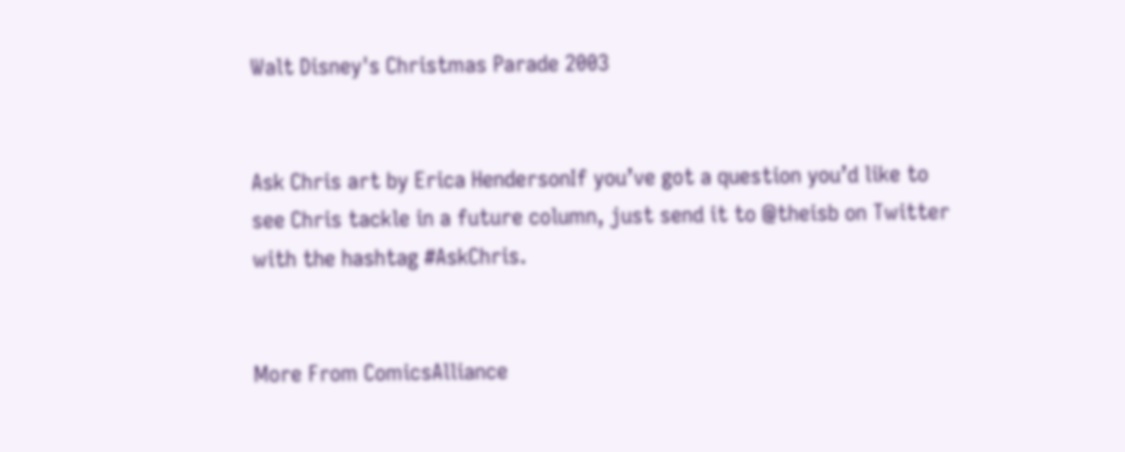Walt Disney's Christmas Parade 2003


Ask Chris art by Erica HendersonIf you’ve got a question you’d like to see Chris tackle in a future column, just send it to @theisb on Twitter with the hashtag #AskChris.


More From ComicsAlliance